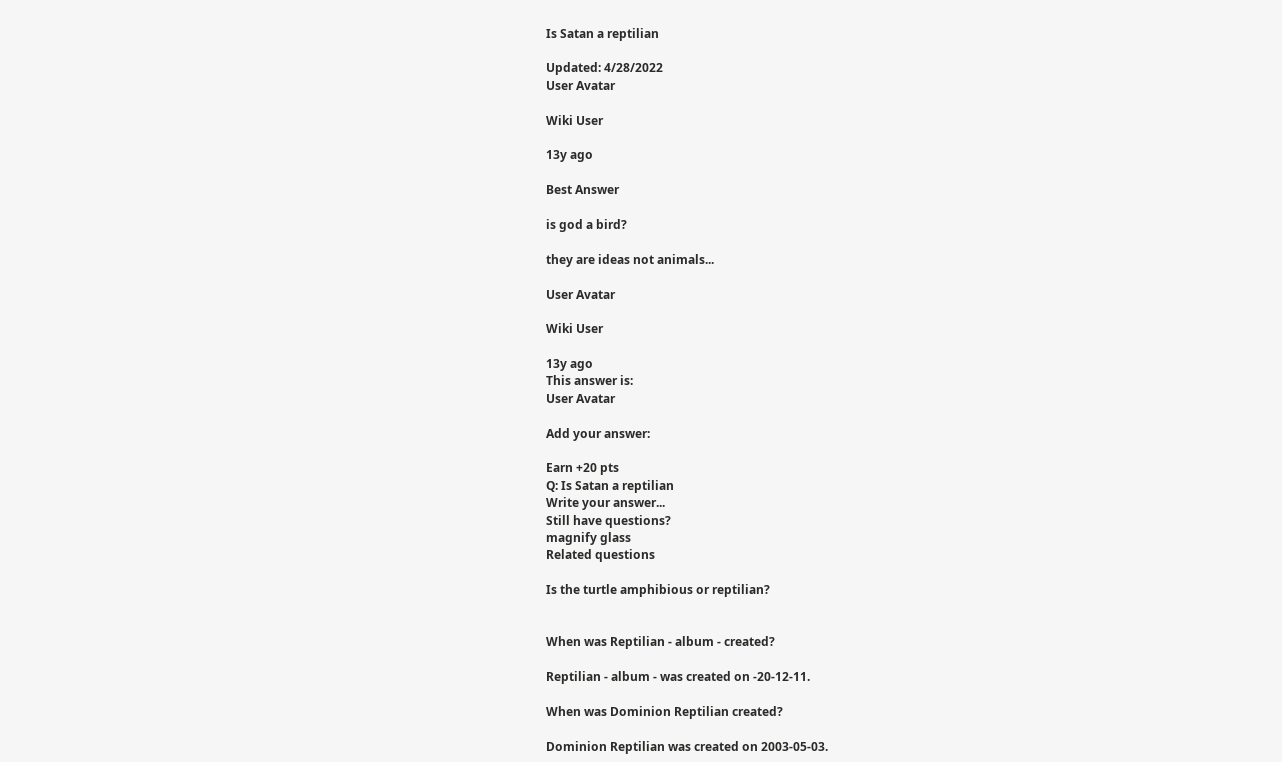Is Satan a reptilian

Updated: 4/28/2022
User Avatar

Wiki User

13y ago

Best Answer

is god a bird?

they are ideas not animals...

User Avatar

Wiki User

13y ago
This answer is:
User Avatar

Add your answer:

Earn +20 pts
Q: Is Satan a reptilian
Write your answer...
Still have questions?
magnify glass
Related questions

Is the turtle amphibious or reptilian?


When was Reptilian - album - created?

Reptilian - album - was created on -20-12-11.

When was Dominion Reptilian created?

Dominion Reptilian was created on 2003-05-03.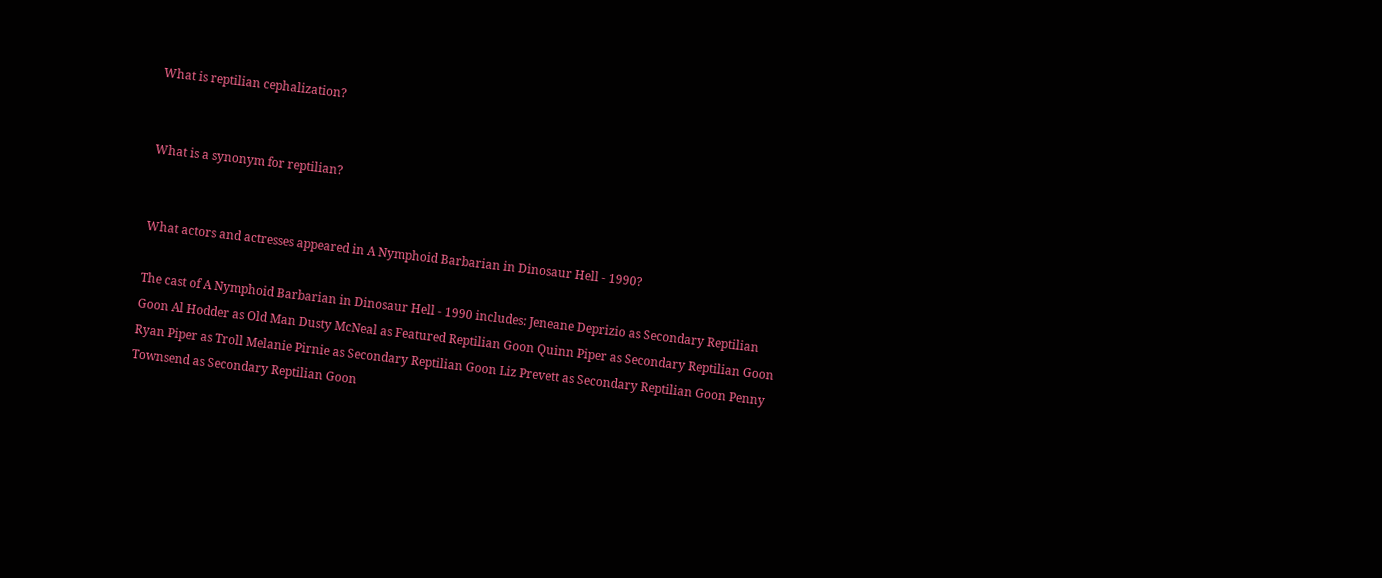What is reptilian cephalization?


What is a synonym for reptilian?


What actors and actresses appeared in A Nymphoid Barbarian in Dinosaur Hell - 1990?

The cast of A Nymphoid Barbarian in Dinosaur Hell - 1990 includes: Jeneane Deprizio as Secondary Reptilian Goon Al Hodder as Old Man Dusty McNeal as Featured Reptilian Goon Quinn Piper as Secondary Reptilian Goon Ryan Piper as Troll Melanie Pirnie as Secondary Reptilian Goon Liz Prevett as Secondary Reptilian Goon Penny Townsend as Secondary Reptilian Goon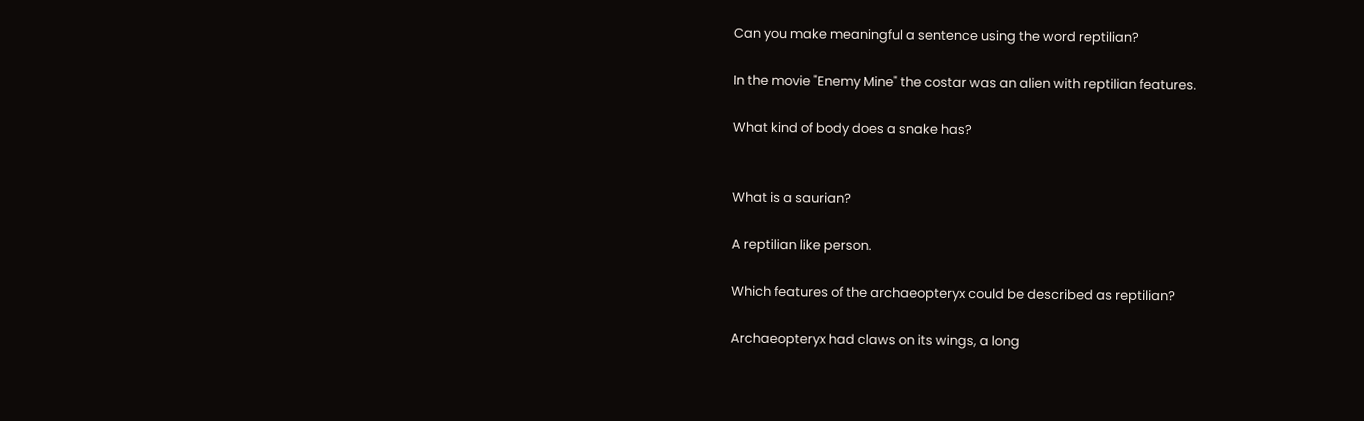Can you make meaningful a sentence using the word reptilian?

In the movie "Enemy Mine" the costar was an alien with reptilian features.

What kind of body does a snake has?


What is a saurian?

A reptilian like person.

Which features of the archaeopteryx could be described as reptilian?

Archaeopteryx had claws on its wings, a long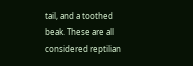tail, and a toothed beak. These are all considered reptilian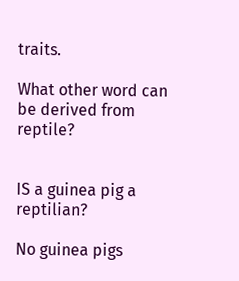traits.

What other word can be derived from reptile?


IS a guinea pig a reptilian?

No guinea pigs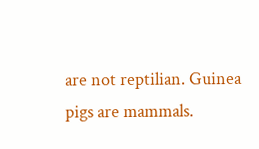are not reptilian. Guinea pigs are mammals.